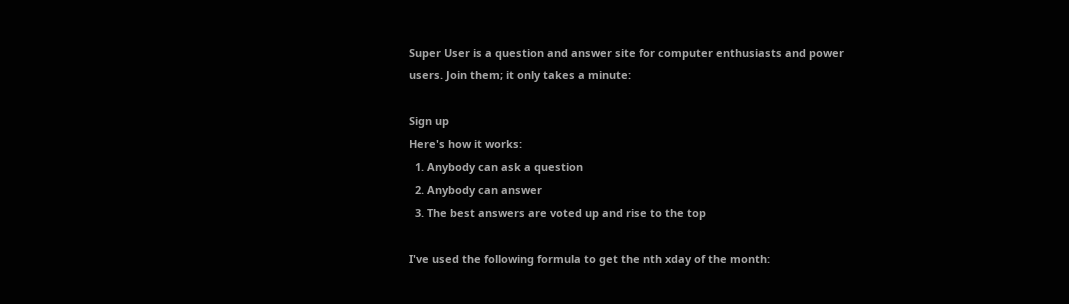Super User is a question and answer site for computer enthusiasts and power users. Join them; it only takes a minute:

Sign up
Here's how it works:
  1. Anybody can ask a question
  2. Anybody can answer
  3. The best answers are voted up and rise to the top

I've used the following formula to get the nth xday of the month: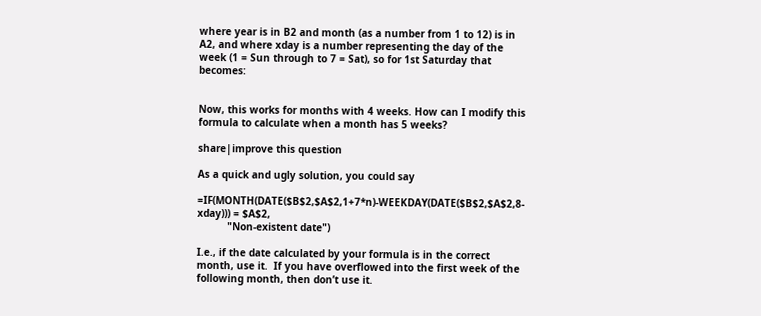where year is in B2 and month (as a number from 1 to 12) is in A2, and where xday is a number representing the day of the week (1 = Sun through to 7 = Sat), so for 1st Saturday that becomes:


Now, this works for months with 4 weeks. How can I modify this formula to calculate when a month has 5 weeks?

share|improve this question

As a quick and ugly solution, you could say

=IF(MONTH(DATE($B$2,$A$2,1+7*n)-WEEKDAY(DATE($B$2,$A$2,8-xday))) = $A$2,
          "Non-existent date")

I.e., if the date calculated by your formula is in the correct month, use it.  If you have overflowed into the first week of the following month, then don’t use it.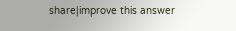share|improve this answer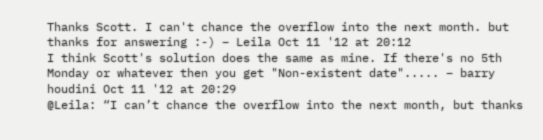Thanks Scott. I can't chance the overflow into the next month. but thanks for answering :-) – Leila Oct 11 '12 at 20:12
I think Scott's solution does the same as mine. If there's no 5th Monday or whatever then you get "Non-existent date"..... – barry houdini Oct 11 '12 at 20:29
@Leila: “I can’t chance the overflow into the next month, but thanks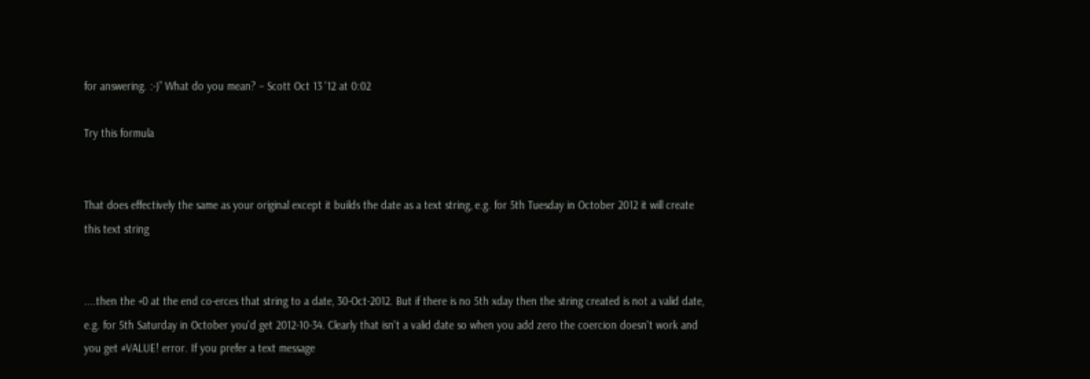for answering. :-)” What do you mean? – Scott Oct 13 '12 at 0:02

Try this formula


That does effectively the same as your original except it builds the date as a text string, e.g. for 5th Tuesday in October 2012 it will create this text string


....then the +0 at the end co-erces that string to a date, 30-Oct-2012. But if there is no 5th xday then the string created is not a valid date, e.g. for 5th Saturday in October you'd get 2012-10-34. Clearly that isn't a valid date so when you add zero the coercion doesn't work and you get #VALUE! error. If you prefer a text message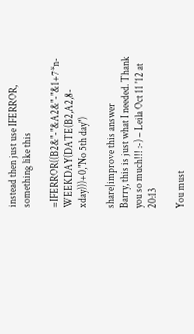instead then just use IFERROR, something like this

=IFERROR((B2&"-"&A2&"-"&1+7*n-WEEKDAY(DATE(B2,A2,8-xday)))+0,"No 5th day")

share|improve this answer
Barry, this is just what I needed. Thank you so much!!! :-) – Leila Oct 11 '12 at 20:13

You must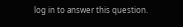log in to answer this question.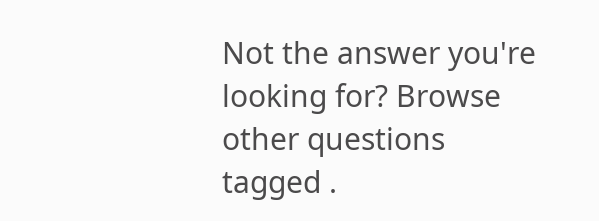Not the answer you're looking for? Browse other questions tagged .